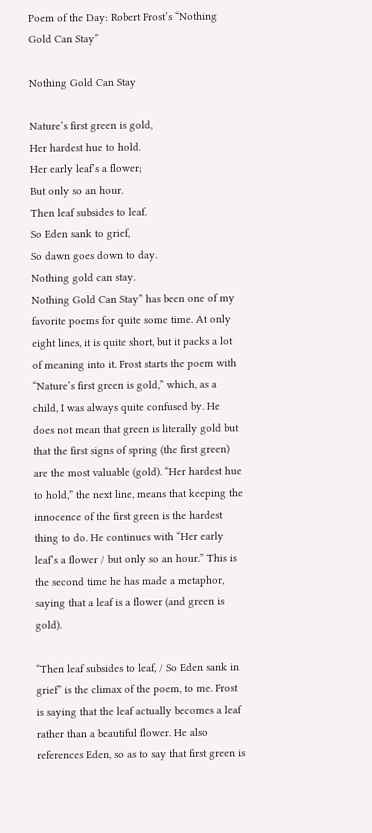Poem of the Day: Robert Frost’s “Nothing Gold Can Stay”

Nothing Gold Can Stay

Nature’s first green is gold,
Her hardest hue to hold.
Her early leaf’s a flower;
But only so an hour.
Then leaf subsides to leaf.
So Eden sank to grief,
So dawn goes down to day.
Nothing gold can stay.
Nothing Gold Can Stay” has been one of my favorite poems for quite some time. At only eight lines, it is quite short, but it packs a lot of meaning into it. Frost starts the poem with “Nature’s first green is gold,” which, as a child, I was always quite confused by. He does not mean that green is literally gold but that the first signs of spring (the first green) are the most valuable (gold). “Her hardest hue to hold,” the next line, means that keeping the innocence of the first green is the hardest thing to do. He continues with “Her early leaf’s a flower / but only so an hour.” This is the second time he has made a metaphor, saying that a leaf is a flower (and green is gold).

“Then leaf subsides to leaf, / So Eden sank in grief” is the climax of the poem, to me. Frost is saying that the leaf actually becomes a leaf rather than a beautiful flower. He also references Eden, so as to say that first green is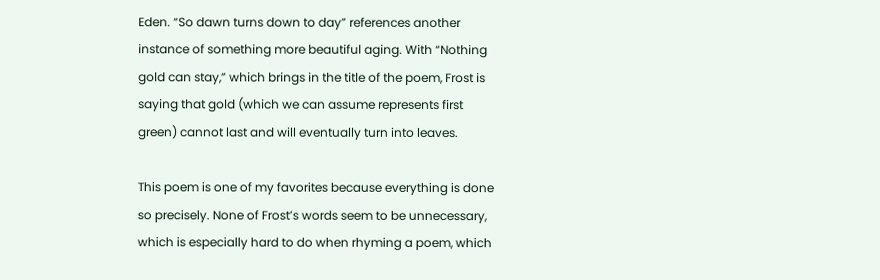Eden. “So dawn turns down to day” references another instance of something more beautiful aging. With “Nothing gold can stay,” which brings in the title of the poem, Frost is saying that gold (which we can assume represents first green) cannot last and will eventually turn into leaves.

This poem is one of my favorites because everything is done so precisely. None of Frost’s words seem to be unnecessary, which is especially hard to do when rhyming a poem, which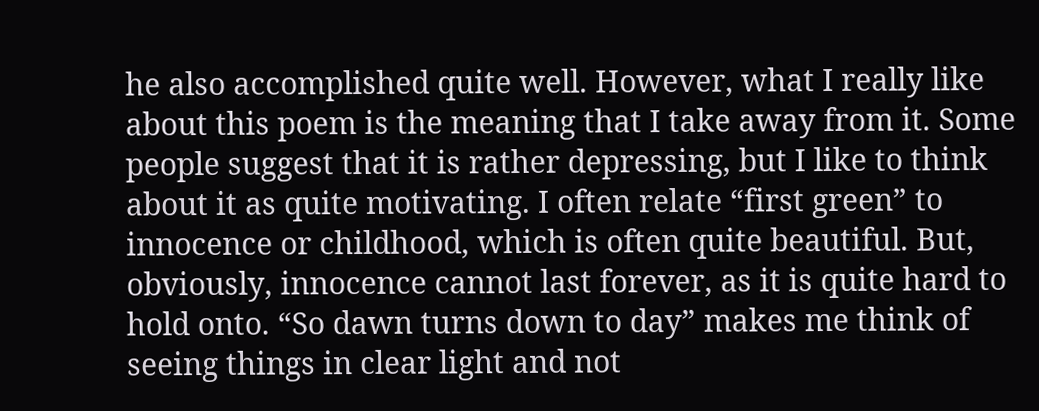he also accomplished quite well. However, what I really like about this poem is the meaning that I take away from it. Some people suggest that it is rather depressing, but I like to think about it as quite motivating. I often relate “first green” to innocence or childhood, which is often quite beautiful. But, obviously, innocence cannot last forever, as it is quite hard to hold onto. “So dawn turns down to day” makes me think of seeing things in clear light and not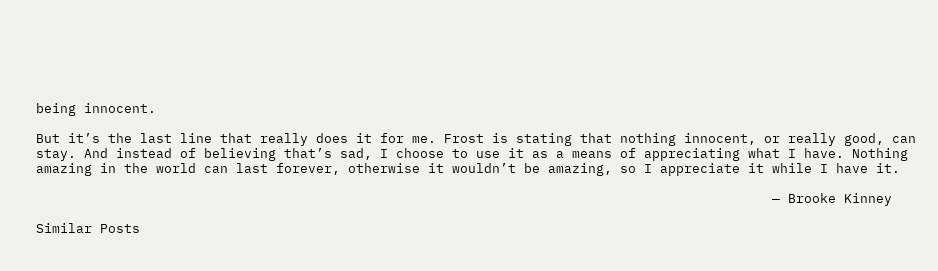being innocent.

But it’s the last line that really does it for me. Frost is stating that nothing innocent, or really good, can stay. And instead of believing that’s sad, I choose to use it as a means of appreciating what I have. Nothing amazing in the world can last forever, otherwise it wouldn’t be amazing, so I appreciate it while I have it.

                                                                                            — Brooke Kinney

Similar Posts